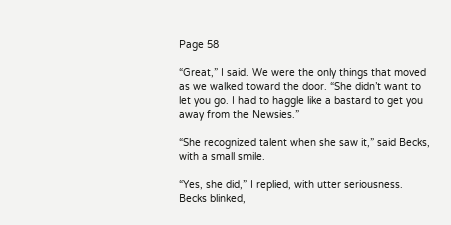Page 58

“Great,” I said. We were the only things that moved as we walked toward the door. “She didn’t want to let you go. I had to haggle like a bastard to get you away from the Newsies.”

“She recognized talent when she saw it,” said Becks, with a small smile.

“Yes, she did,” I replied, with utter seriousness. Becks blinked,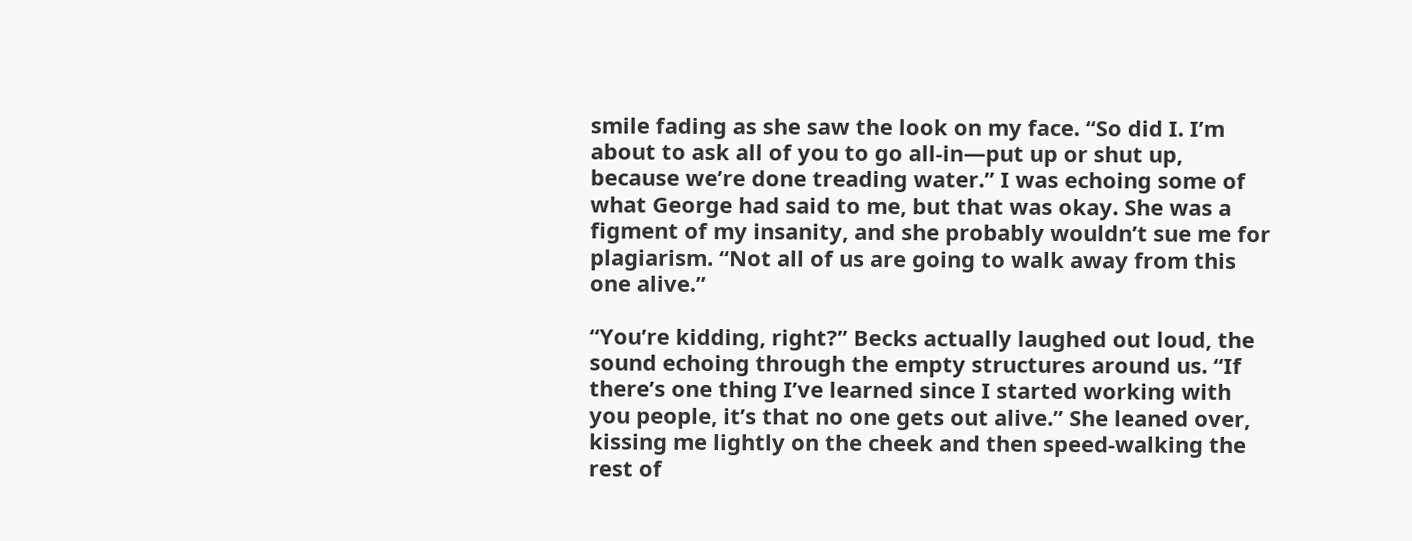smile fading as she saw the look on my face. “So did I. I’m about to ask all of you to go all-in—put up or shut up, because we’re done treading water.” I was echoing some of what George had said to me, but that was okay. She was a figment of my insanity, and she probably wouldn’t sue me for plagiarism. “Not all of us are going to walk away from this one alive.”

“You’re kidding, right?” Becks actually laughed out loud, the sound echoing through the empty structures around us. “If there’s one thing I’ve learned since I started working with you people, it’s that no one gets out alive.” She leaned over, kissing me lightly on the cheek and then speed-walking the rest of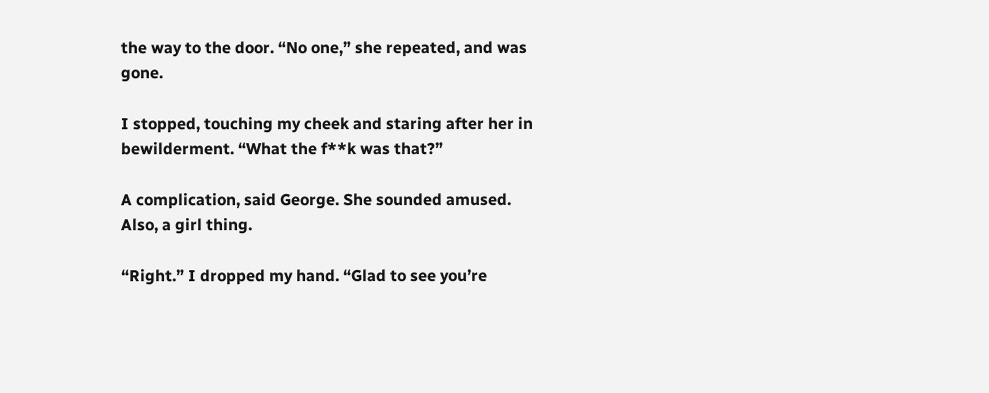the way to the door. “No one,” she repeated, and was gone.

I stopped, touching my cheek and staring after her in bewilderment. “What the f**k was that?”

A complication, said George. She sounded amused. Also, a girl thing.

“Right.” I dropped my hand. “Glad to see you’re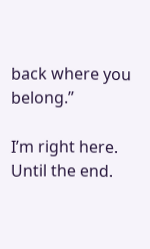back where you belong.”

I’m right here. Until the end.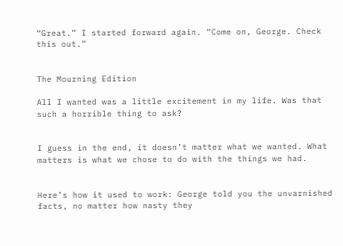“Great.” I started forward again. “Come on, George. Check this out.”


The Mourning Edition

All I wanted was a little excitement in my life. Was that such a horrible thing to ask?


I guess in the end, it doesn’t matter what we wanted. What matters is what we chose to do with the things we had.


Here’s how it used to work: George told you the unvarnished facts, no matter how nasty they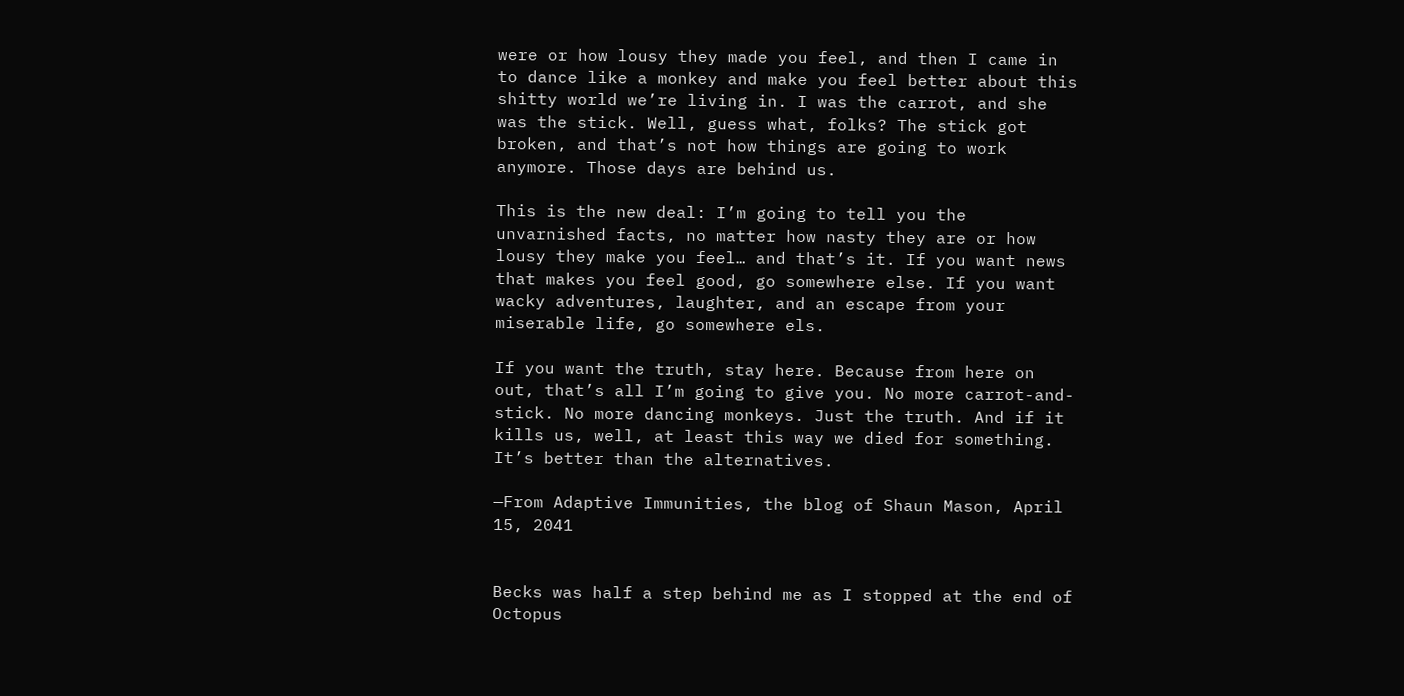were or how lousy they made you feel, and then I came in to dance like a monkey and make you feel better about this shitty world we’re living in. I was the carrot, and she was the stick. Well, guess what, folks? The stick got broken, and that’s not how things are going to work anymore. Those days are behind us.

This is the new deal: I’m going to tell you the unvarnished facts, no matter how nasty they are or how lousy they make you feel… and that’s it. If you want news that makes you feel good, go somewhere else. If you want wacky adventures, laughter, and an escape from your miserable life, go somewhere els.

If you want the truth, stay here. Because from here on out, that’s all I’m going to give you. No more carrot-and-stick. No more dancing monkeys. Just the truth. And if it kills us, well, at least this way we died for something. It’s better than the alternatives.

—From Adaptive Immunities, the blog of Shaun Mason, April 15, 2041


Becks was half a step behind me as I stopped at the end of Octopus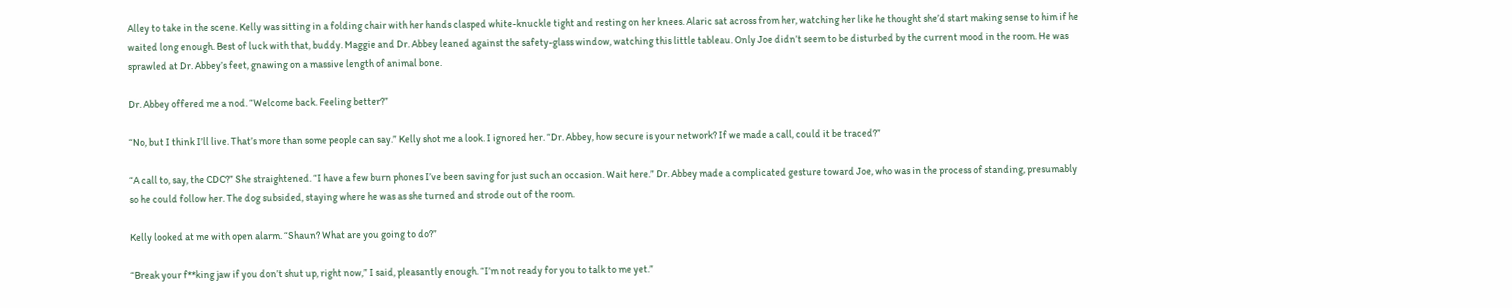Alley to take in the scene. Kelly was sitting in a folding chair with her hands clasped white-knuckle tight and resting on her knees. Alaric sat across from her, watching her like he thought she’d start making sense to him if he waited long enough. Best of luck with that, buddy. Maggie and Dr. Abbey leaned against the safety-glass window, watching this little tableau. Only Joe didn’t seem to be disturbed by the current mood in the room. He was sprawled at Dr. Abbey’s feet, gnawing on a massive length of animal bone.

Dr. Abbey offered me a nod. “Welcome back. Feeling better?”

“No, but I think I’ll live. That’s more than some people can say.” Kelly shot me a look. I ignored her. “Dr. Abbey, how secure is your network? If we made a call, could it be traced?”

“A call to, say, the CDC?” She straightened. “I have a few burn phones I’ve been saving for just such an occasion. Wait here.” Dr. Abbey made a complicated gesture toward Joe, who was in the process of standing, presumably so he could follow her. The dog subsided, staying where he was as she turned and strode out of the room.

Kelly looked at me with open alarm. “Shaun? What are you going to do?”

“Break your f**king jaw if you don’t shut up, right now,” I said, pleasantly enough. “I’m not ready for you to talk to me yet.”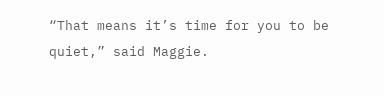“That means it’s time for you to be quiet,” said Maggie.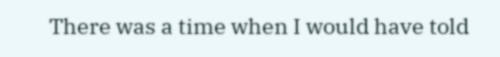There was a time when I would have told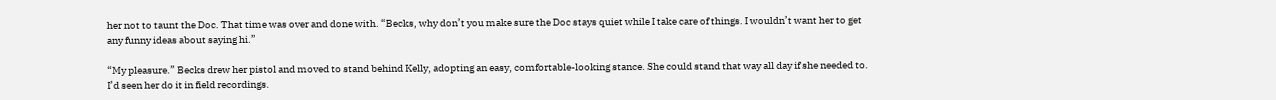her not to taunt the Doc. That time was over and done with. “Becks, why don’t you make sure the Doc stays quiet while I take care of things. I wouldn’t want her to get any funny ideas about saying hi.”

“My pleasure.” Becks drew her pistol and moved to stand behind Kelly, adopting an easy, comfortable-looking stance. She could stand that way all day if she needed to. I’d seen her do it in field recordings.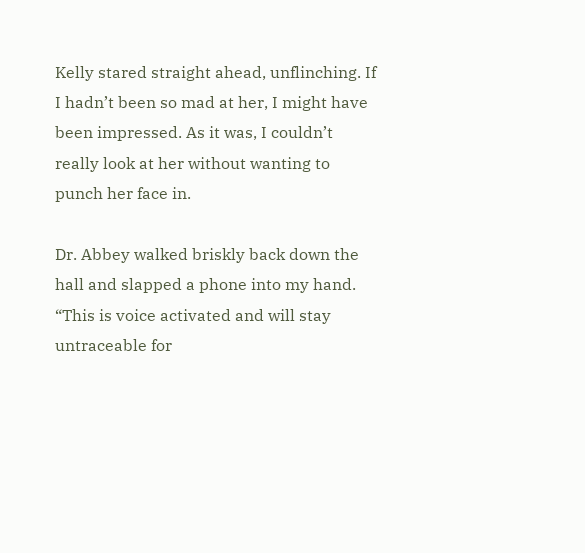Kelly stared straight ahead, unflinching. If I hadn’t been so mad at her, I might have been impressed. As it was, I couldn’t really look at her without wanting to punch her face in.

Dr. Abbey walked briskly back down the hall and slapped a phone into my hand. “This is voice activated and will stay untraceable for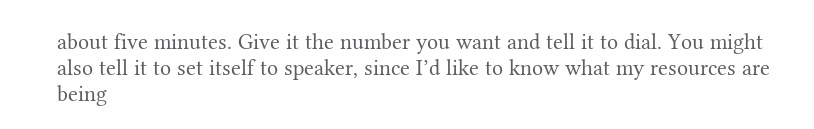about five minutes. Give it the number you want and tell it to dial. You might also tell it to set itself to speaker, since I’d like to know what my resources are being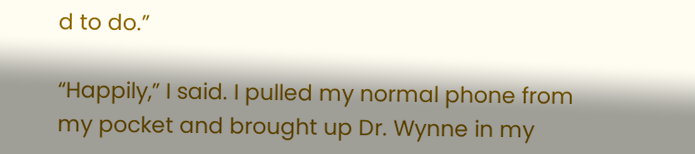d to do.”

“Happily,” I said. I pulled my normal phone from my pocket and brought up Dr. Wynne in my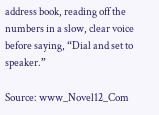address book, reading off the numbers in a slow, clear voice before saying, “Dial and set to speaker.”

Source: www_Novel12_Com